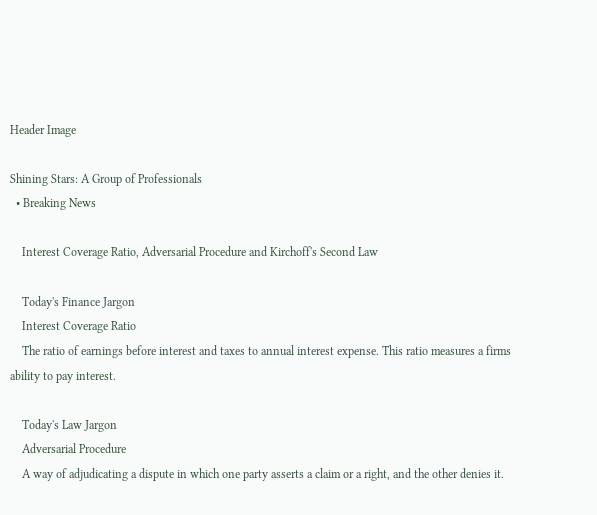Header Image

Shining Stars: A Group of Professionals
  • Breaking News

    Interest Coverage Ratio, Adversarial Procedure and Kirchoff's Second Law

    Today's Finance Jargon
    Interest Coverage Ratio
    The ratio of earnings before interest and taxes to annual interest expense. This ratio measures a firms ability to pay interest.

    Today's Law Jargon
    Adversarial Procedure
    A way of adjudicating a dispute in which one party asserts a claim or a right, and the other denies it.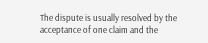The dispute is usually resolved by the acceptance of one claim and the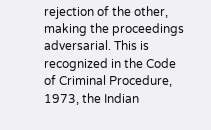rejection of the other, making the proceedings adversarial. This is recognized in the Code of Criminal Procedure, 1973, the Indian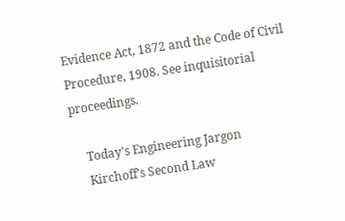Evidence Act, 1872 and the Code of Civil Procedure, 1908. See inquisitorial proceedings.

    Today's Engineering Jargon
    Kirchoff’s Second Law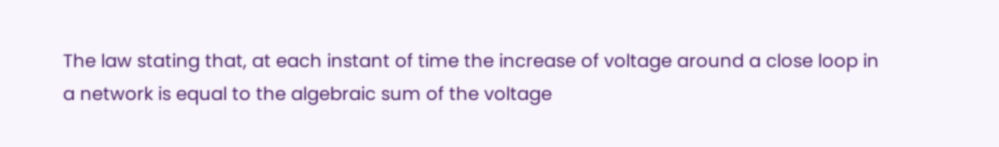The law stating that, at each instant of time the increase of voltage around a close loop in a network is equal to the algebraic sum of the voltage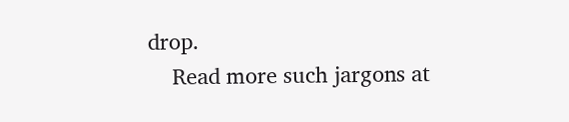drop.
    Read more such jargons at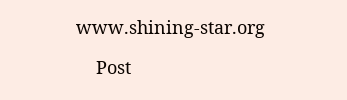www.shining-star.org

    Post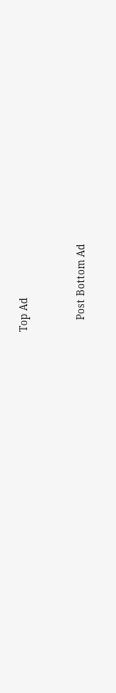Top Ad


    Post Bottom Ad